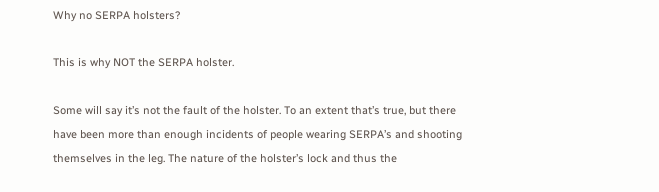Why no SERPA holsters?

This is why NOT the SERPA holster.

Some will say it’s not the fault of the holster. To an extent that’s true, but there have been more than enough incidents of people wearing SERPA’s and shooting themselves in the leg. The nature of the holster’s lock and thus the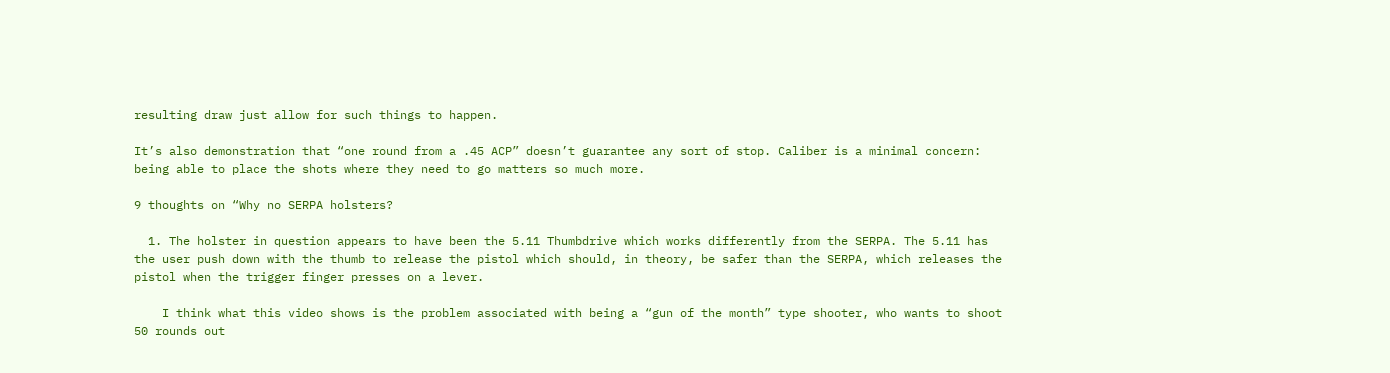resulting draw just allow for such things to happen.

It’s also demonstration that “one round from a .45 ACP” doesn’t guarantee any sort of stop. Caliber is a minimal concern: being able to place the shots where they need to go matters so much more.

9 thoughts on “Why no SERPA holsters?

  1. The holster in question appears to have been the 5.11 Thumbdrive which works differently from the SERPA. The 5.11 has the user push down with the thumb to release the pistol which should, in theory, be safer than the SERPA, which releases the pistol when the trigger finger presses on a lever.

    I think what this video shows is the problem associated with being a “gun of the month” type shooter, who wants to shoot 50 rounds out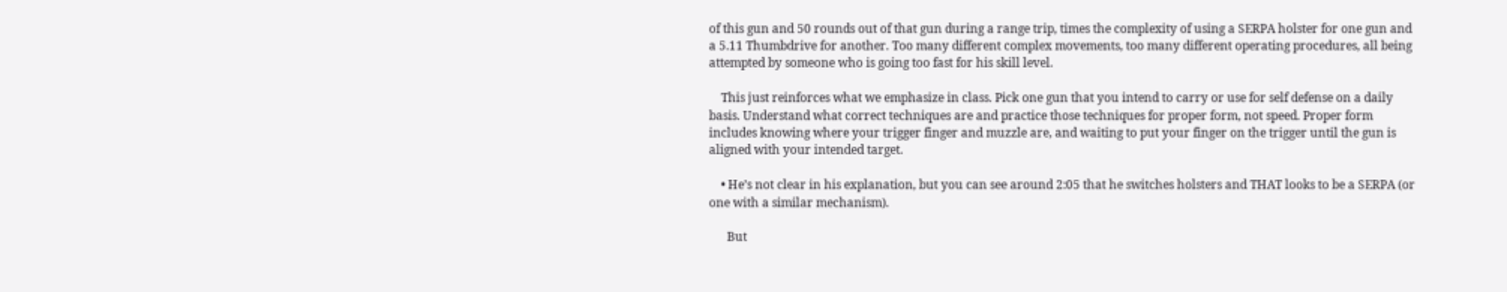of this gun and 50 rounds out of that gun during a range trip, times the complexity of using a SERPA holster for one gun and a 5.11 Thumbdrive for another. Too many different complex movements, too many different operating procedures, all being attempted by someone who is going too fast for his skill level.

    This just reinforces what we emphasize in class. Pick one gun that you intend to carry or use for self defense on a daily basis. Understand what correct techniques are and practice those techniques for proper form, not speed. Proper form includes knowing where your trigger finger and muzzle are, and waiting to put your finger on the trigger until the gun is aligned with your intended target.

    • He’s not clear in his explanation, but you can see around 2:05 that he switches holsters and THAT looks to be a SERPA (or one with a similar mechanism).

      But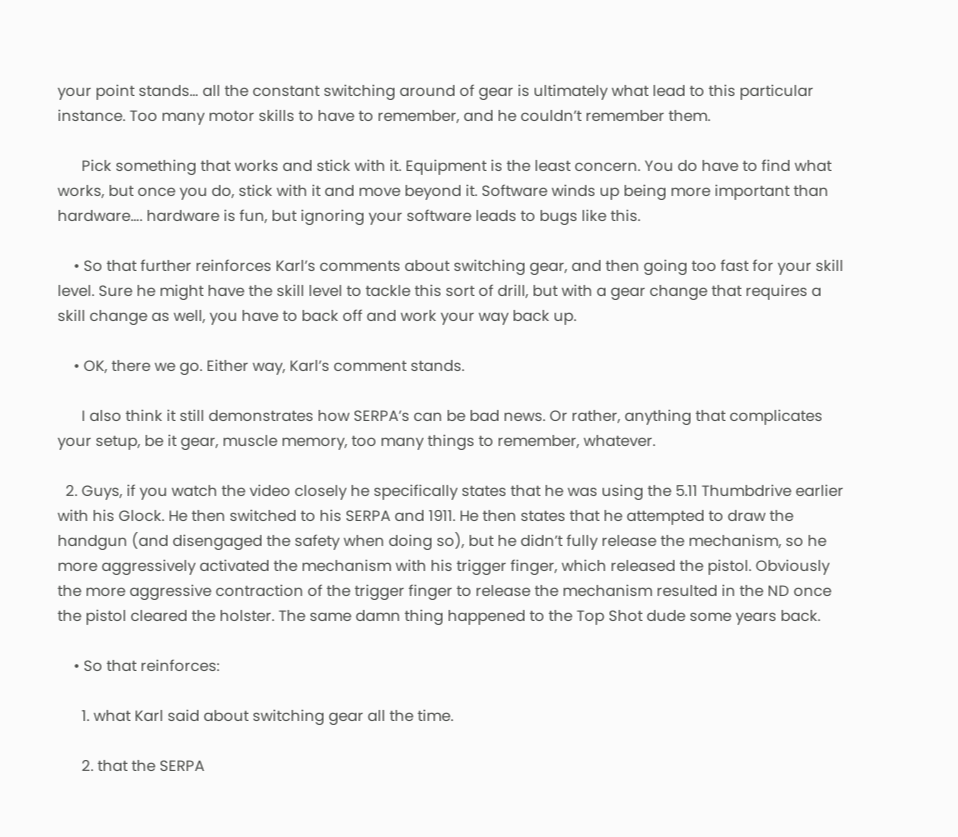your point stands… all the constant switching around of gear is ultimately what lead to this particular instance. Too many motor skills to have to remember, and he couldn’t remember them.

      Pick something that works and stick with it. Equipment is the least concern. You do have to find what works, but once you do, stick with it and move beyond it. Software winds up being more important than hardware…. hardware is fun, but ignoring your software leads to bugs like this.

    • So that further reinforces Karl’s comments about switching gear, and then going too fast for your skill level. Sure he might have the skill level to tackle this sort of drill, but with a gear change that requires a skill change as well, you have to back off and work your way back up.

    • OK, there we go. Either way, Karl’s comment stands.

      I also think it still demonstrates how SERPA’s can be bad news. Or rather, anything that complicates your setup, be it gear, muscle memory, too many things to remember, whatever.

  2. Guys, if you watch the video closely he specifically states that he was using the 5.11 Thumbdrive earlier with his Glock. He then switched to his SERPA and 1911. He then states that he attempted to draw the handgun (and disengaged the safety when doing so), but he didn’t fully release the mechanism, so he more aggressively activated the mechanism with his trigger finger, which released the pistol. Obviously the more aggressive contraction of the trigger finger to release the mechanism resulted in the ND once the pistol cleared the holster. The same damn thing happened to the Top Shot dude some years back.

    • So that reinforces:

      1. what Karl said about switching gear all the time.

      2. that the SERPA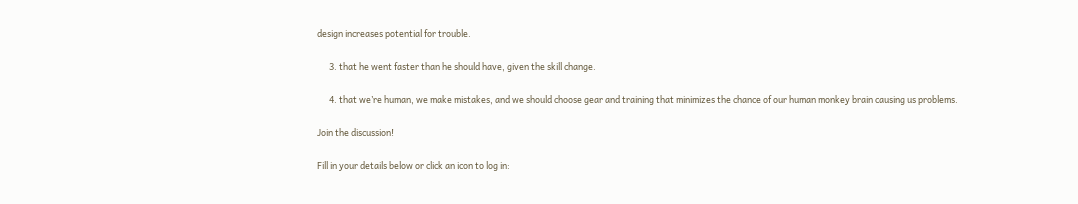design increases potential for trouble.

      3. that he went faster than he should have, given the skill change.

      4. that we’re human, we make mistakes, and we should choose gear and training that minimizes the chance of our human monkey brain causing us problems.

Join the discussion!

Fill in your details below or click an icon to log in: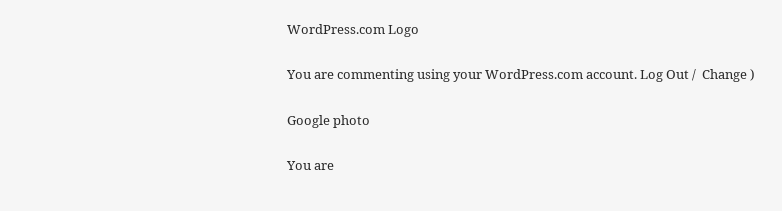WordPress.com Logo

You are commenting using your WordPress.com account. Log Out /  Change )

Google photo

You are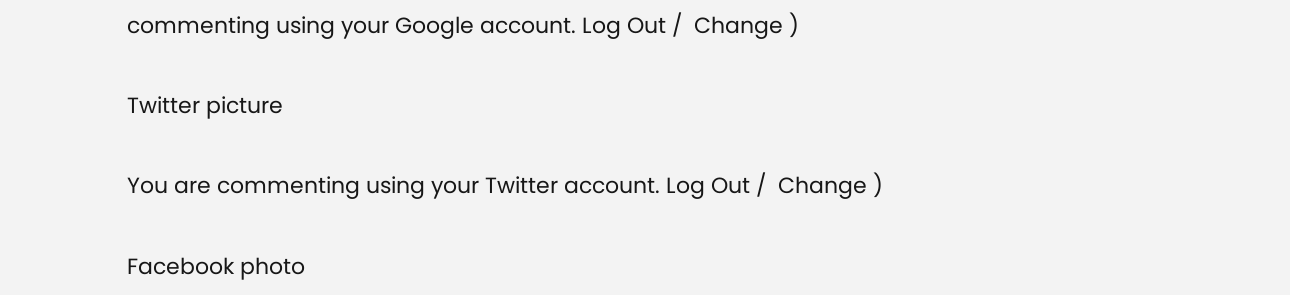commenting using your Google account. Log Out /  Change )

Twitter picture

You are commenting using your Twitter account. Log Out /  Change )

Facebook photo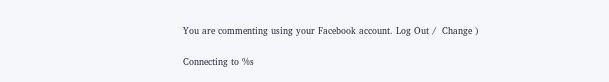You are commenting using your Facebook account. Log Out /  Change )

Connecting to %s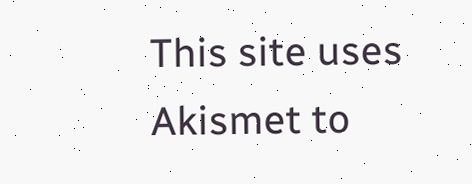This site uses Akismet to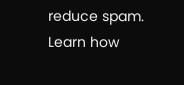reduce spam. Learn how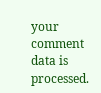your comment data is processed.